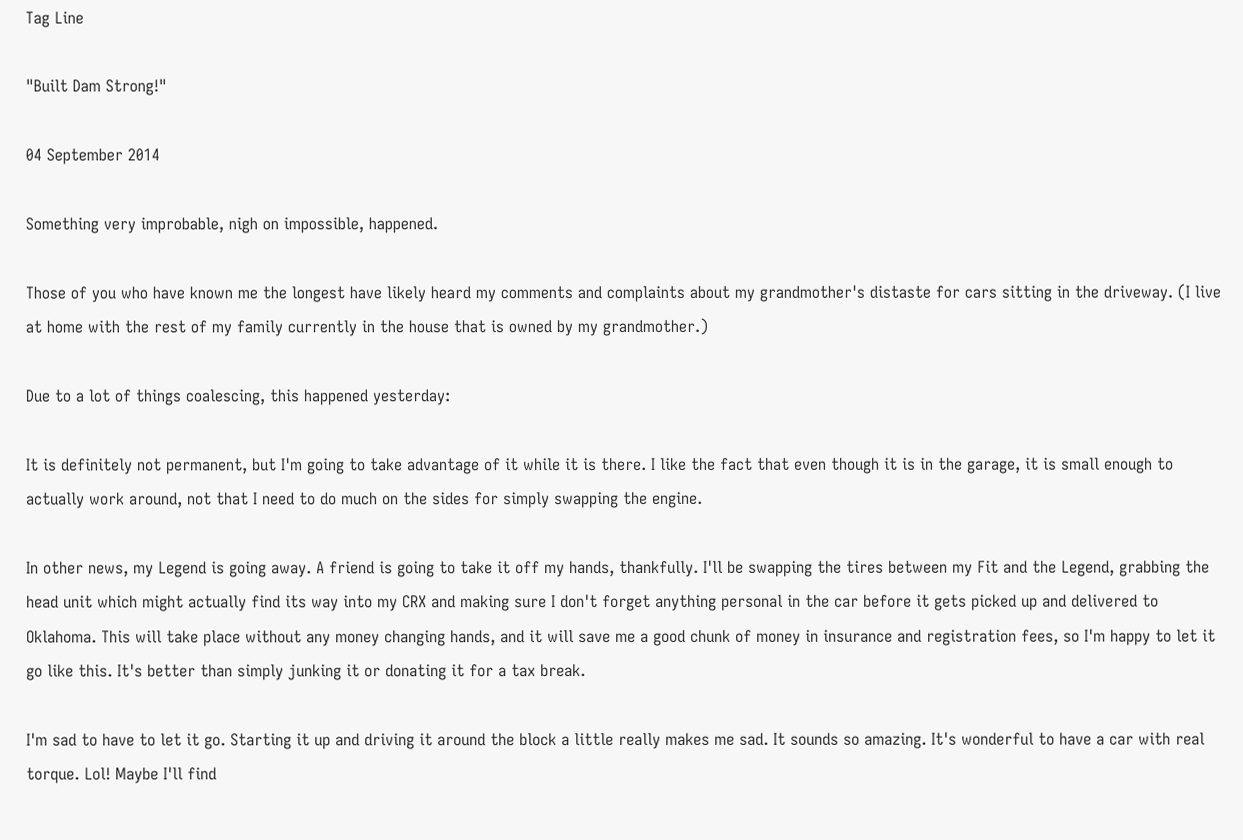Tag Line

"Built Dam Strong!"

04 September 2014

Something very improbable, nigh on impossible, happened.

Those of you who have known me the longest have likely heard my comments and complaints about my grandmother's distaste for cars sitting in the driveway. (I live at home with the rest of my family currently in the house that is owned by my grandmother.)

Due to a lot of things coalescing, this happened yesterday:

It is definitely not permanent, but I'm going to take advantage of it while it is there. I like the fact that even though it is in the garage, it is small enough to actually work around, not that I need to do much on the sides for simply swapping the engine.

In other news, my Legend is going away. A friend is going to take it off my hands, thankfully. I'll be swapping the tires between my Fit and the Legend, grabbing the head unit which might actually find its way into my CRX and making sure I don't forget anything personal in the car before it gets picked up and delivered to Oklahoma. This will take place without any money changing hands, and it will save me a good chunk of money in insurance and registration fees, so I'm happy to let it go like this. It's better than simply junking it or donating it for a tax break.

I'm sad to have to let it go. Starting it up and driving it around the block a little really makes me sad. It sounds so amazing. It's wonderful to have a car with real torque. Lol! Maybe I'll find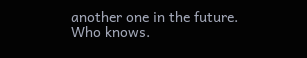another one in the future. Who knows.